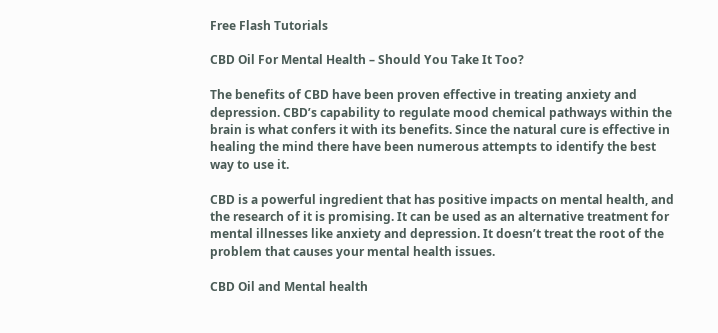Free Flash Tutorials

CBD Oil For Mental Health – Should You Take It Too?

The benefits of CBD have been proven effective in treating anxiety and depression. CBD’s capability to regulate mood chemical pathways within the brain is what confers it with its benefits. Since the natural cure is effective in healing the mind there have been numerous attempts to identify the best way to use it.

CBD is a powerful ingredient that has positive impacts on mental health, and the research of it is promising. It can be used as an alternative treatment for mental illnesses like anxiety and depression. It doesn’t treat the root of the problem that causes your mental health issues.

CBD Oil and Mental health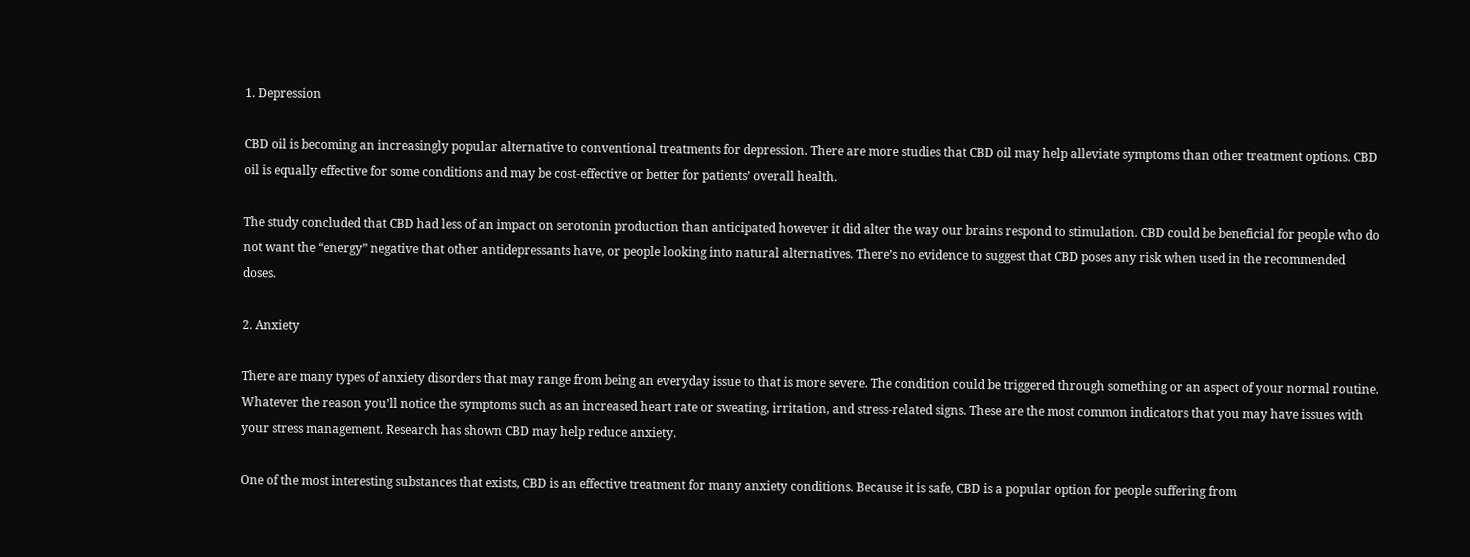1. Depression

CBD oil is becoming an increasingly popular alternative to conventional treatments for depression. There are more studies that CBD oil may help alleviate symptoms than other treatment options. CBD oil is equally effective for some conditions and may be cost-effective or better for patients’ overall health.

The study concluded that CBD had less of an impact on serotonin production than anticipated however it did alter the way our brains respond to stimulation. CBD could be beneficial for people who do not want the “energy” negative that other antidepressants have, or people looking into natural alternatives. There’s no evidence to suggest that CBD poses any risk when used in the recommended doses.

2. Anxiety

There are many types of anxiety disorders that may range from being an everyday issue to that is more severe. The condition could be triggered through something or an aspect of your normal routine. Whatever the reason you’ll notice the symptoms such as an increased heart rate or sweating, irritation, and stress-related signs. These are the most common indicators that you may have issues with your stress management. Research has shown CBD may help reduce anxiety.

One of the most interesting substances that exists, CBD is an effective treatment for many anxiety conditions. Because it is safe, CBD is a popular option for people suffering from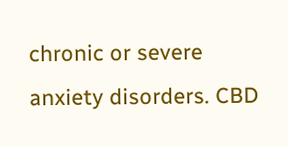chronic or severe anxiety disorders. CBD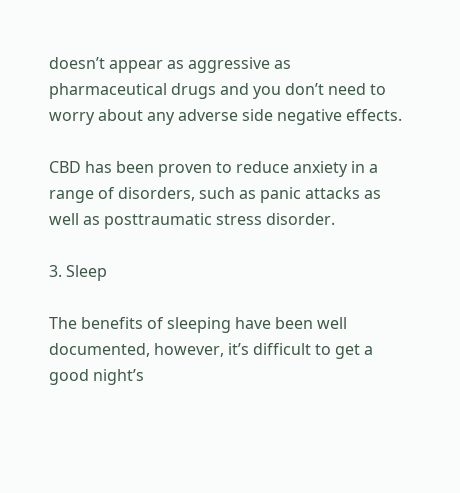doesn’t appear as aggressive as pharmaceutical drugs and you don’t need to worry about any adverse side negative effects.

CBD has been proven to reduce anxiety in a range of disorders, such as panic attacks as well as posttraumatic stress disorder.

3. Sleep

The benefits of sleeping have been well documented, however, it’s difficult to get a good night’s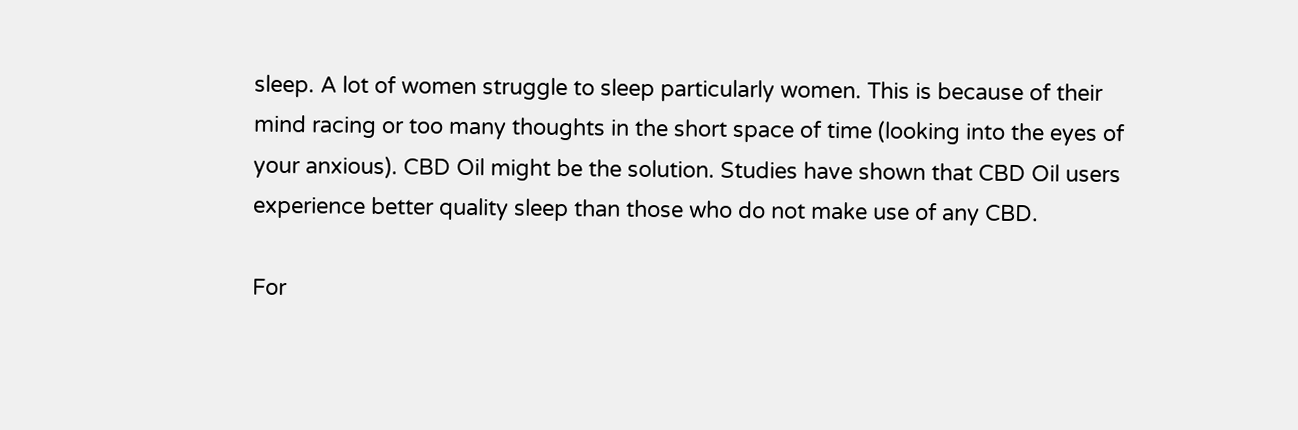sleep. A lot of women struggle to sleep particularly women. This is because of their mind racing or too many thoughts in the short space of time (looking into the eyes of your anxious). CBD Oil might be the solution. Studies have shown that CBD Oil users experience better quality sleep than those who do not make use of any CBD.

For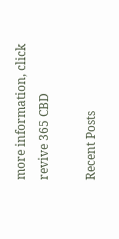more information, click revive 365 CBD

Recent Posts